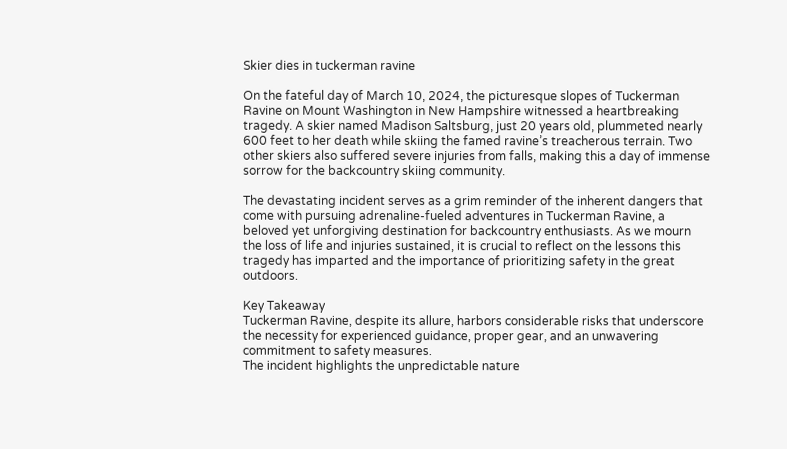Skier dies in tuckerman ravine

On the fateful day of March 10, 2024, the picturesque slopes of Tuckerman Ravine on Mount Washington in New Hampshire witnessed a heartbreaking tragedy. A skier named Madison Saltsburg, just 20 years old, plummeted nearly 600 feet to her death while skiing the famed ravine’s treacherous terrain. Two other skiers also suffered severe injuries from falls, making this a day of immense sorrow for the backcountry skiing community.

The devastating incident serves as a grim reminder of the inherent dangers that come with pursuing adrenaline-fueled adventures in Tuckerman Ravine, a beloved yet unforgiving destination for backcountry enthusiasts. As we mourn the loss of life and injuries sustained, it is crucial to reflect on the lessons this tragedy has imparted and the importance of prioritizing safety in the great outdoors.

Key Takeaway
Tuckerman Ravine, despite its allure, harbors considerable risks that underscore the necessity for experienced guidance, proper gear, and an unwavering commitment to safety measures.
The incident highlights the unpredictable nature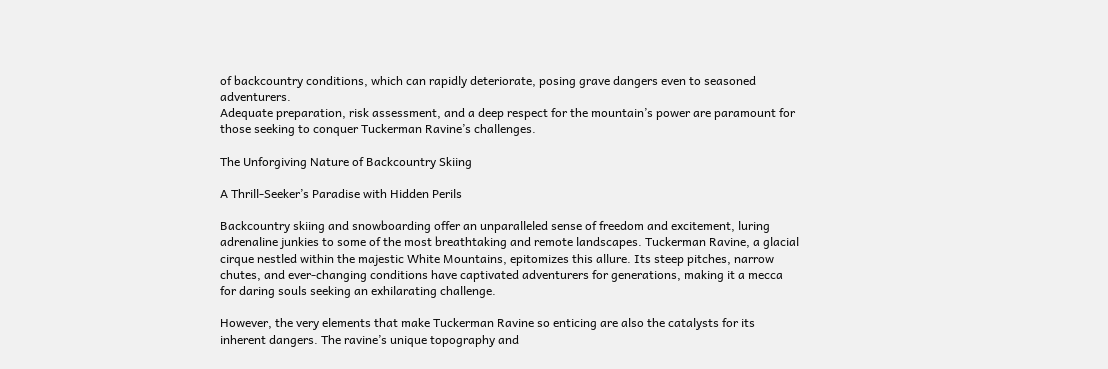of backcountry conditions, which can rapidly deteriorate, posing grave dangers even to seasoned adventurers.
Adequate preparation, risk assessment, and a deep respect for the mountain’s power are paramount for those seeking to conquer Tuckerman Ravine’s challenges.

The Unforgiving Nature of Backcountry Skiing

A Thrill-Seeker’s Paradise with Hidden Perils

Backcountry skiing and snowboarding offer an unparalleled sense of freedom and excitement, luring adrenaline junkies to some of the most breathtaking and remote landscapes. Tuckerman Ravine, a glacial cirque nestled within the majestic White Mountains, epitomizes this allure. Its steep pitches, narrow chutes, and ever-changing conditions have captivated adventurers for generations, making it a mecca for daring souls seeking an exhilarating challenge.

However, the very elements that make Tuckerman Ravine so enticing are also the catalysts for its inherent dangers. The ravine’s unique topography and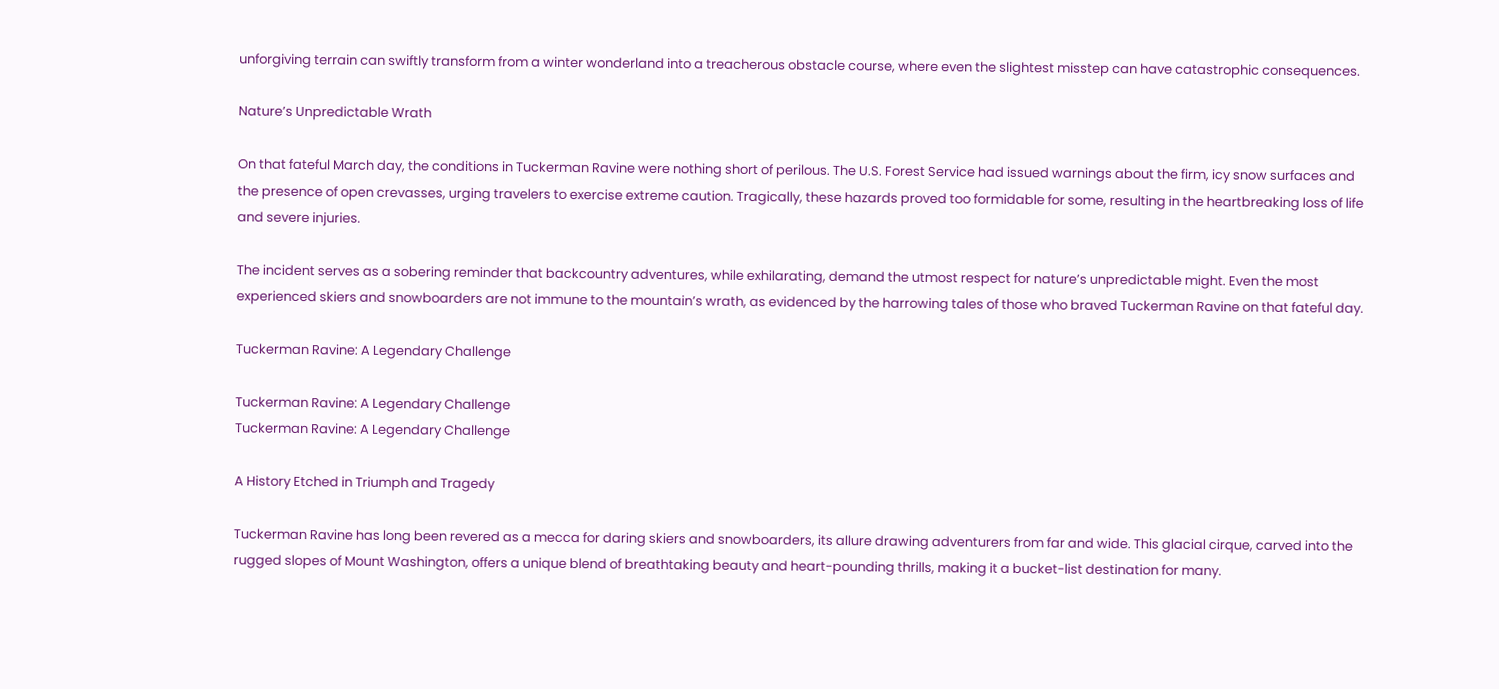unforgiving terrain can swiftly transform from a winter wonderland into a treacherous obstacle course, where even the slightest misstep can have catastrophic consequences.

Nature’s Unpredictable Wrath

On that fateful March day, the conditions in Tuckerman Ravine were nothing short of perilous. The U.S. Forest Service had issued warnings about the firm, icy snow surfaces and the presence of open crevasses, urging travelers to exercise extreme caution. Tragically, these hazards proved too formidable for some, resulting in the heartbreaking loss of life and severe injuries.

The incident serves as a sobering reminder that backcountry adventures, while exhilarating, demand the utmost respect for nature’s unpredictable might. Even the most experienced skiers and snowboarders are not immune to the mountain’s wrath, as evidenced by the harrowing tales of those who braved Tuckerman Ravine on that fateful day.

Tuckerman Ravine: A Legendary Challenge

Tuckerman Ravine: A Legendary Challenge
Tuckerman Ravine: A Legendary Challenge

A History Etched in Triumph and Tragedy

Tuckerman Ravine has long been revered as a mecca for daring skiers and snowboarders, its allure drawing adventurers from far and wide. This glacial cirque, carved into the rugged slopes of Mount Washington, offers a unique blend of breathtaking beauty and heart-pounding thrills, making it a bucket-list destination for many.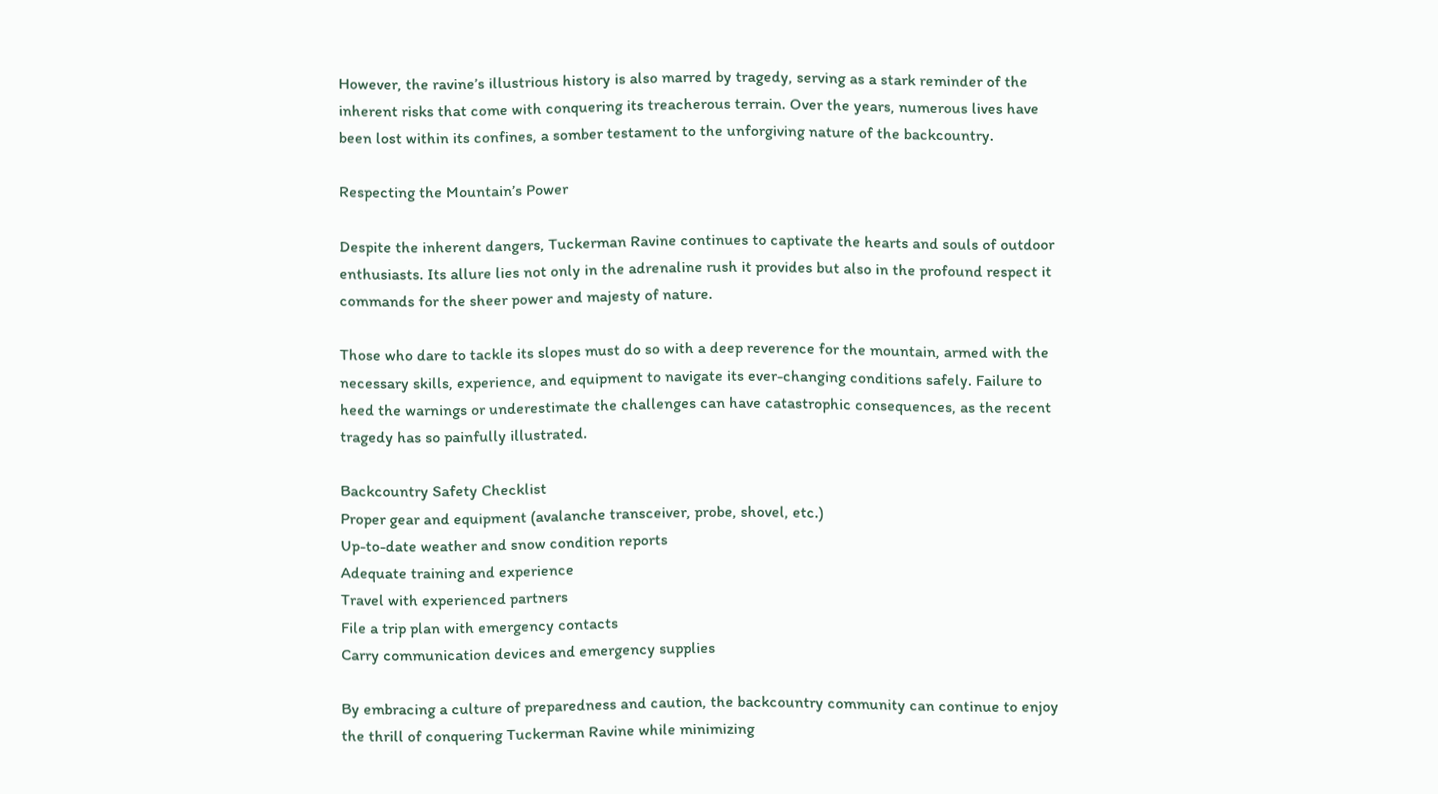However, the ravine’s illustrious history is also marred by tragedy, serving as a stark reminder of the inherent risks that come with conquering its treacherous terrain. Over the years, numerous lives have been lost within its confines, a somber testament to the unforgiving nature of the backcountry.

Respecting the Mountain’s Power

Despite the inherent dangers, Tuckerman Ravine continues to captivate the hearts and souls of outdoor enthusiasts. Its allure lies not only in the adrenaline rush it provides but also in the profound respect it commands for the sheer power and majesty of nature.

Those who dare to tackle its slopes must do so with a deep reverence for the mountain, armed with the necessary skills, experience, and equipment to navigate its ever-changing conditions safely. Failure to heed the warnings or underestimate the challenges can have catastrophic consequences, as the recent tragedy has so painfully illustrated.

Backcountry Safety Checklist
Proper gear and equipment (avalanche transceiver, probe, shovel, etc.)
Up-to-date weather and snow condition reports
Adequate training and experience
Travel with experienced partners
File a trip plan with emergency contacts
Carry communication devices and emergency supplies

By embracing a culture of preparedness and caution, the backcountry community can continue to enjoy the thrill of conquering Tuckerman Ravine while minimizing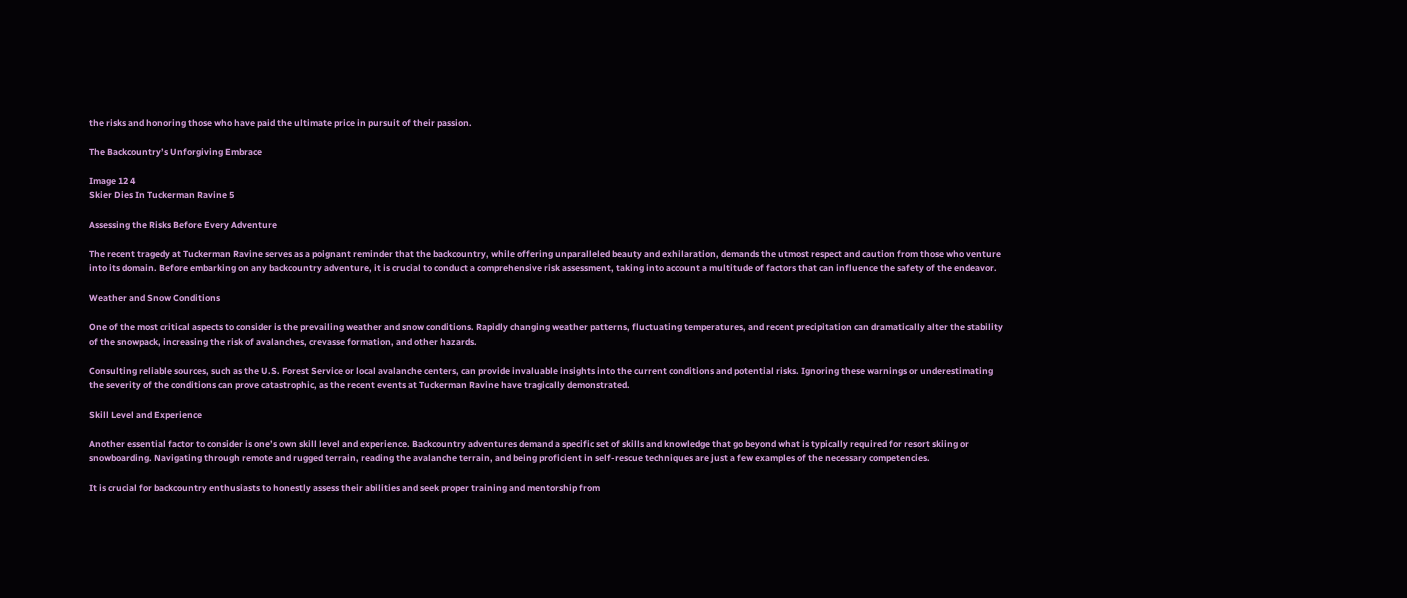the risks and honoring those who have paid the ultimate price in pursuit of their passion.

The Backcountry’s Unforgiving Embrace

Image 12 4
Skier Dies In Tuckerman Ravine 5

Assessing the Risks Before Every Adventure

The recent tragedy at Tuckerman Ravine serves as a poignant reminder that the backcountry, while offering unparalleled beauty and exhilaration, demands the utmost respect and caution from those who venture into its domain. Before embarking on any backcountry adventure, it is crucial to conduct a comprehensive risk assessment, taking into account a multitude of factors that can influence the safety of the endeavor.

Weather and Snow Conditions

One of the most critical aspects to consider is the prevailing weather and snow conditions. Rapidly changing weather patterns, fluctuating temperatures, and recent precipitation can dramatically alter the stability of the snowpack, increasing the risk of avalanches, crevasse formation, and other hazards.

Consulting reliable sources, such as the U.S. Forest Service or local avalanche centers, can provide invaluable insights into the current conditions and potential risks. Ignoring these warnings or underestimating the severity of the conditions can prove catastrophic, as the recent events at Tuckerman Ravine have tragically demonstrated.

Skill Level and Experience

Another essential factor to consider is one’s own skill level and experience. Backcountry adventures demand a specific set of skills and knowledge that go beyond what is typically required for resort skiing or snowboarding. Navigating through remote and rugged terrain, reading the avalanche terrain, and being proficient in self-rescue techniques are just a few examples of the necessary competencies.

It is crucial for backcountry enthusiasts to honestly assess their abilities and seek proper training and mentorship from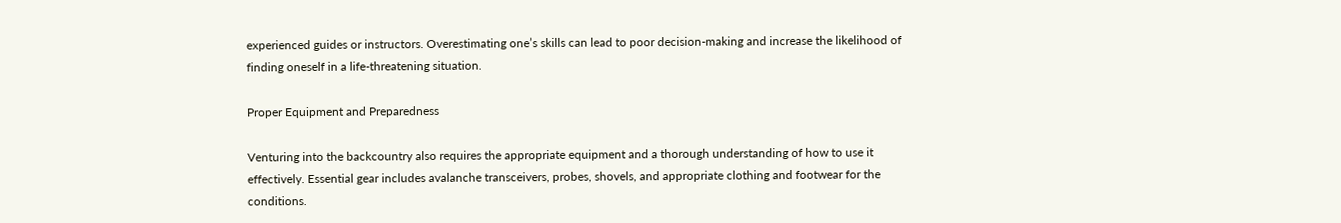experienced guides or instructors. Overestimating one’s skills can lead to poor decision-making and increase the likelihood of finding oneself in a life-threatening situation.

Proper Equipment and Preparedness

Venturing into the backcountry also requires the appropriate equipment and a thorough understanding of how to use it effectively. Essential gear includes avalanche transceivers, probes, shovels, and appropriate clothing and footwear for the conditions.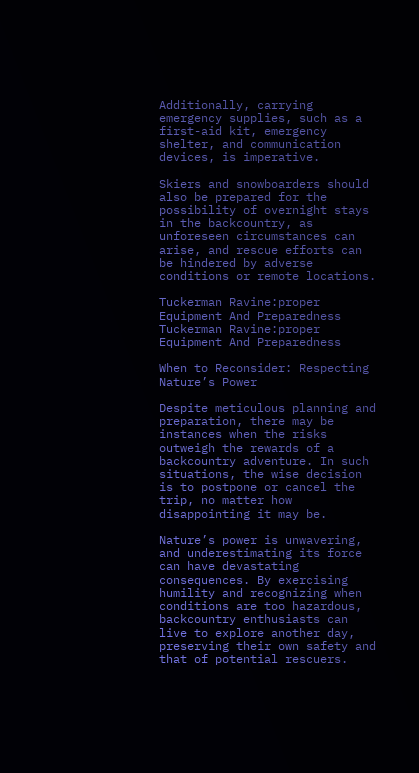Additionally, carrying emergency supplies, such as a first-aid kit, emergency shelter, and communication devices, is imperative.

Skiers and snowboarders should also be prepared for the possibility of overnight stays in the backcountry, as unforeseen circumstances can arise, and rescue efforts can be hindered by adverse conditions or remote locations.

Tuckerman Ravine:proper Equipment And Preparedness
Tuckerman Ravine:proper Equipment And Preparedness

When to Reconsider: Respecting Nature’s Power

Despite meticulous planning and preparation, there may be instances when the risks outweigh the rewards of a backcountry adventure. In such situations, the wise decision is to postpone or cancel the trip, no matter how disappointing it may be.

Nature’s power is unwavering, and underestimating its force can have devastating consequences. By exercising humility and recognizing when conditions are too hazardous, backcountry enthusiasts can live to explore another day, preserving their own safety and that of potential rescuers.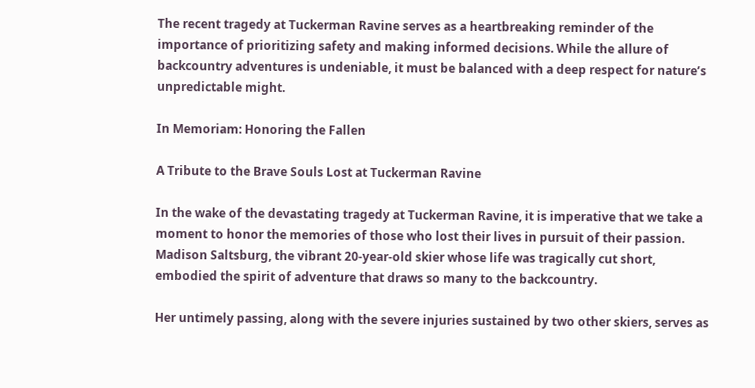The recent tragedy at Tuckerman Ravine serves as a heartbreaking reminder of the importance of prioritizing safety and making informed decisions. While the allure of backcountry adventures is undeniable, it must be balanced with a deep respect for nature’s unpredictable might.

In Memoriam: Honoring the Fallen

A Tribute to the Brave Souls Lost at Tuckerman Ravine

In the wake of the devastating tragedy at Tuckerman Ravine, it is imperative that we take a moment to honor the memories of those who lost their lives in pursuit of their passion. Madison Saltsburg, the vibrant 20-year-old skier whose life was tragically cut short, embodied the spirit of adventure that draws so many to the backcountry.

Her untimely passing, along with the severe injuries sustained by two other skiers, serves as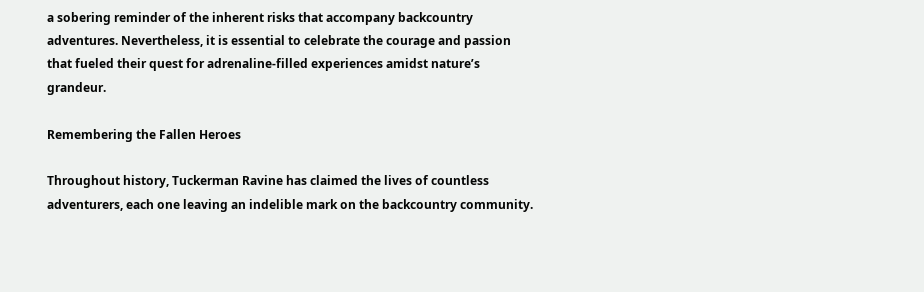a sobering reminder of the inherent risks that accompany backcountry adventures. Nevertheless, it is essential to celebrate the courage and passion that fueled their quest for adrenaline-filled experiences amidst nature’s grandeur.

Remembering the Fallen Heroes

Throughout history, Tuckerman Ravine has claimed the lives of countless adventurers, each one leaving an indelible mark on the backcountry community.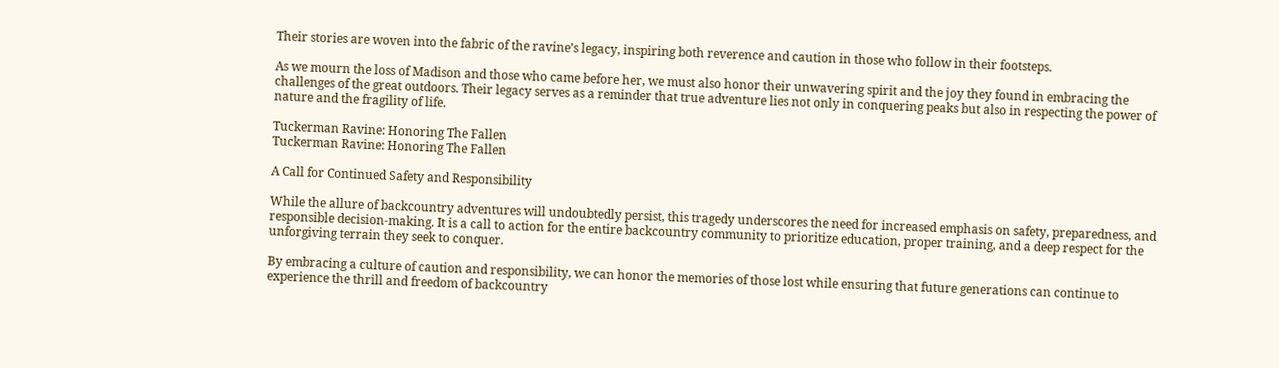Their stories are woven into the fabric of the ravine’s legacy, inspiring both reverence and caution in those who follow in their footsteps.

As we mourn the loss of Madison and those who came before her, we must also honor their unwavering spirit and the joy they found in embracing the challenges of the great outdoors. Their legacy serves as a reminder that true adventure lies not only in conquering peaks but also in respecting the power of nature and the fragility of life.

Tuckerman Ravine: Honoring The Fallen
Tuckerman Ravine: Honoring The Fallen

A Call for Continued Safety and Responsibility

While the allure of backcountry adventures will undoubtedly persist, this tragedy underscores the need for increased emphasis on safety, preparedness, and responsible decision-making. It is a call to action for the entire backcountry community to prioritize education, proper training, and a deep respect for the unforgiving terrain they seek to conquer.

By embracing a culture of caution and responsibility, we can honor the memories of those lost while ensuring that future generations can continue to experience the thrill and freedom of backcountry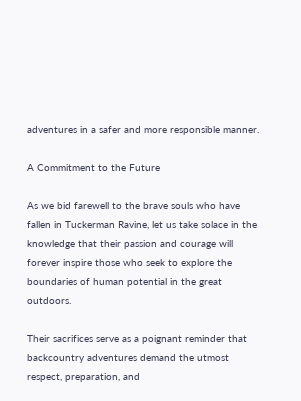adventures in a safer and more responsible manner.

A Commitment to the Future

As we bid farewell to the brave souls who have fallen in Tuckerman Ravine, let us take solace in the knowledge that their passion and courage will forever inspire those who seek to explore the boundaries of human potential in the great outdoors.

Their sacrifices serve as a poignant reminder that backcountry adventures demand the utmost respect, preparation, and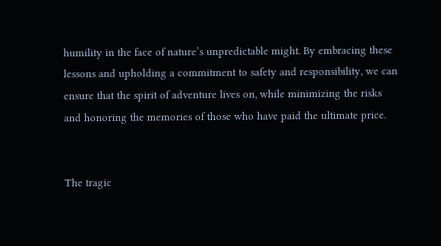humility in the face of nature’s unpredictable might. By embracing these lessons and upholding a commitment to safety and responsibility, we can ensure that the spirit of adventure lives on, while minimizing the risks and honoring the memories of those who have paid the ultimate price.


The tragic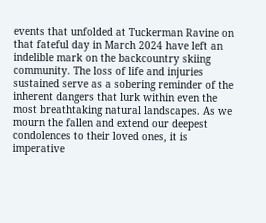events that unfolded at Tuckerman Ravine on that fateful day in March 2024 have left an indelible mark on the backcountry skiing community. The loss of life and injuries sustained serve as a sobering reminder of the inherent dangers that lurk within even the most breathtaking natural landscapes. As we mourn the fallen and extend our deepest condolences to their loved ones, it is imperative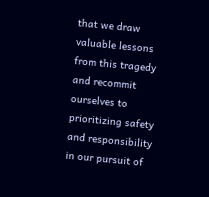that we draw valuable lessons from this tragedy and recommit ourselves to prioritizing safety and responsibility in our pursuit of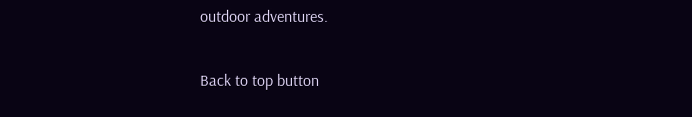outdoor adventures.

Back to top button